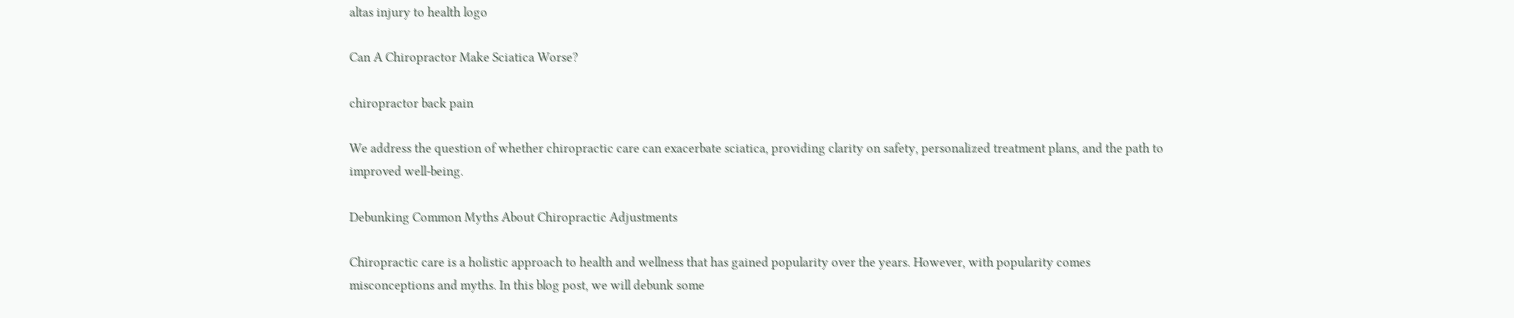altas injury to health logo

Can A Chiropractor Make Sciatica Worse?

chiropractor back pain

We address the question of whether chiropractic care can exacerbate sciatica, providing clarity on safety, personalized treatment plans, and the path to improved well-being.

Debunking Common Myths About Chiropractic Adjustments

Chiropractic care is a holistic approach to health and wellness that has gained popularity over the years. However, with popularity comes misconceptions and myths. In this blog post, we will debunk some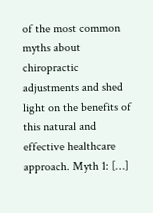of the most common myths about chiropractic adjustments and shed light on the benefits of this natural and effective healthcare approach. Myth 1: […]